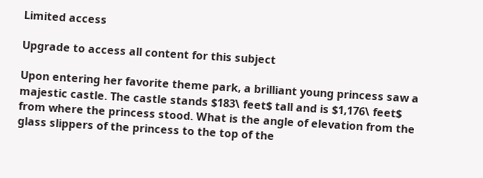Limited access

Upgrade to access all content for this subject

Upon entering her favorite theme park, a brilliant young princess saw a majestic castle. The castle stands $183\ feet$ tall and is $1,176\ feet$ from where the princess stood. What is the angle of elevation from the glass slippers of the princess to the top of the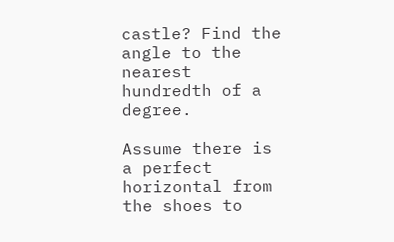castle? Find the angle to the nearest hundredth of a degree.

Assume there is a perfect horizontal from the shoes to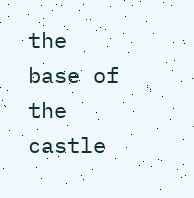the base of the castle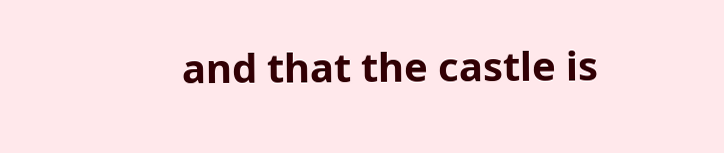and that the castle is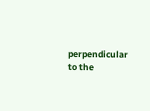perpendicular to the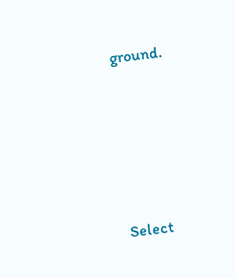ground.









Select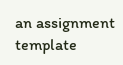an assignment template